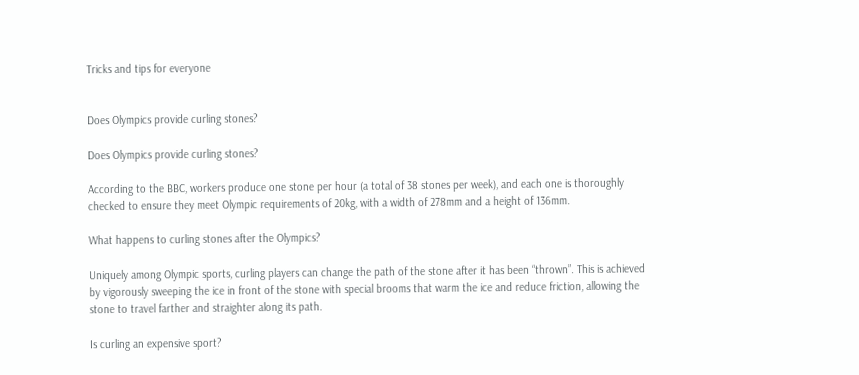Tricks and tips for everyone


Does Olympics provide curling stones?

Does Olympics provide curling stones?

According to the BBC, workers produce one stone per hour (a total of 38 stones per week), and each one is thoroughly checked to ensure they meet Olympic requirements of 20kg, with a width of 278mm and a height of 136mm.

What happens to curling stones after the Olympics?

Uniquely among Olympic sports, curling players can change the path of the stone after it has been “thrown”. This is achieved by vigorously sweeping the ice in front of the stone with special brooms that warm the ice and reduce friction, allowing the stone to travel farther and straighter along its path.

Is curling an expensive sport?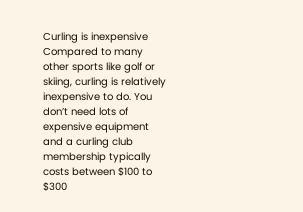Curling is inexpensive Compared to many other sports like golf or skiing, curling is relatively inexpensive to do. You don’t need lots of expensive equipment and a curling club membership typically costs between $100 to $300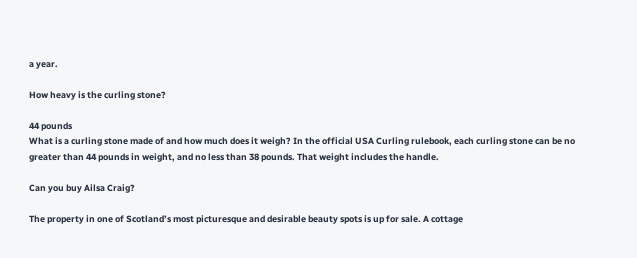a year.

How heavy is the curling stone?

44 pounds
What is a curling stone made of and how much does it weigh? In the official USA Curling rulebook, each curling stone can be no greater than 44 pounds in weight, and no less than 38 pounds. That weight includes the handle.

Can you buy Ailsa Craig?

The property in one of Scotland’s most picturesque and desirable beauty spots is up for sale. A cottage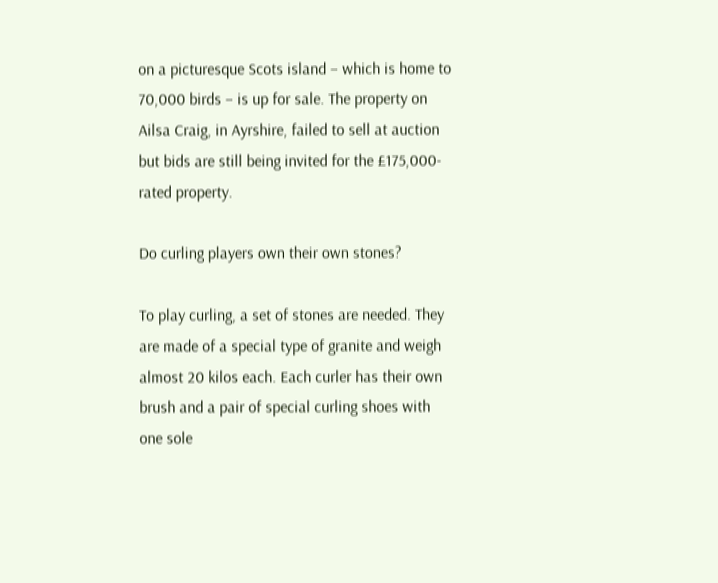on a picturesque Scots island – which is home to 70,000 birds – is up for sale. The property on Ailsa Craig, in Ayrshire, failed to sell at auction but bids are still being invited for the £175,000-rated property.

Do curling players own their own stones?

To play curling, a set of stones are needed. They are made of a special type of granite and weigh almost 20 kilos each. Each curler has their own brush and a pair of special curling shoes with one sole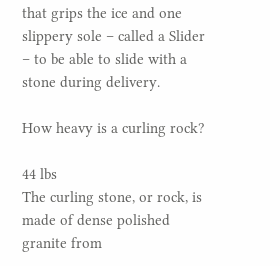that grips the ice and one slippery sole – called a Slider – to be able to slide with a stone during delivery.

How heavy is a curling rock?

44 lbs
The curling stone, or rock, is made of dense polished granite from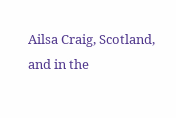Ailsa Craig, Scotland, and in the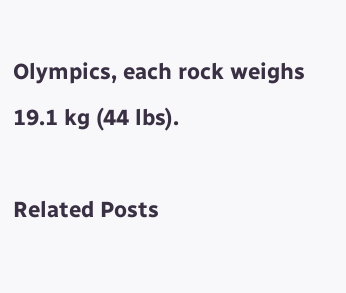Olympics, each rock weighs 19.1 kg (44 lbs).

Related Posts